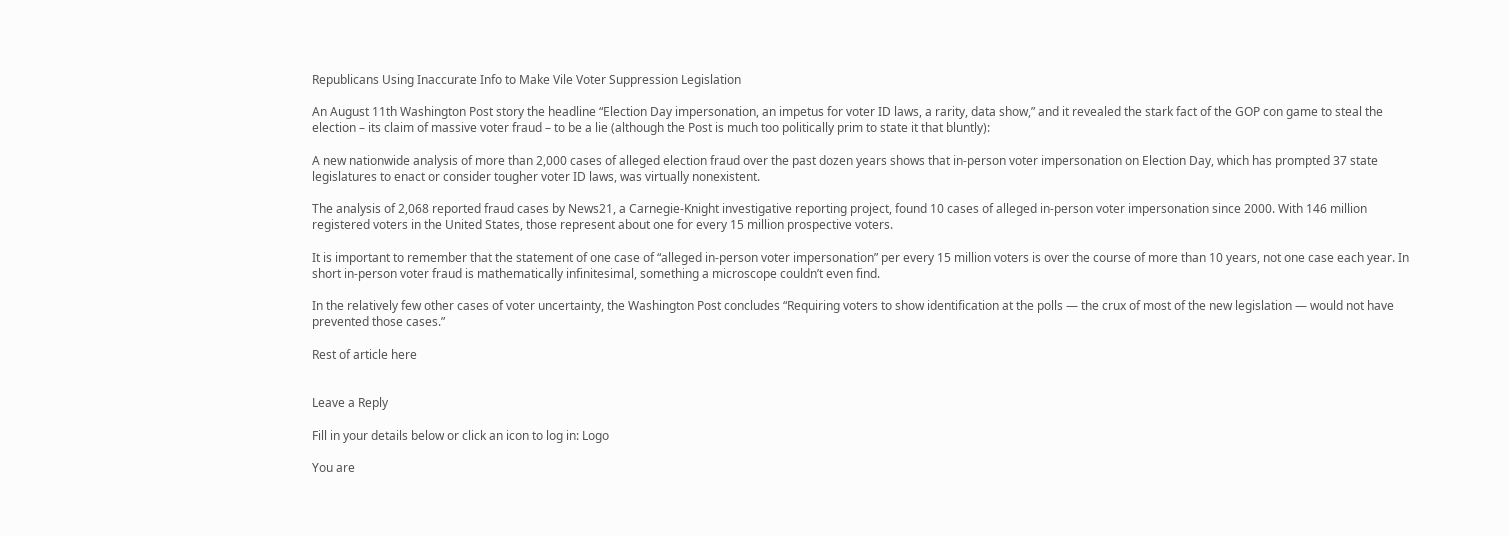Republicans Using Inaccurate Info to Make Vile Voter Suppression Legislation

An August 11th Washington Post story the headline “Election Day impersonation, an impetus for voter ID laws, a rarity, data show,” and it revealed the stark fact of the GOP con game to steal the election – its claim of massive voter fraud – to be a lie (although the Post is much too politically prim to state it that bluntly):

A new nationwide analysis of more than 2,000 cases of alleged election fraud over the past dozen years shows that in-person voter impersonation on Election Day, which has prompted 37 state legislatures to enact or consider tougher voter ID laws, was virtually nonexistent.

The analysis of 2,068 reported fraud cases by News21, a Carnegie-Knight investigative reporting project, found 10 cases of alleged in-person voter impersonation since 2000. With 146 million registered voters in the United States, those represent about one for every 15 million prospective voters.

It is important to remember that the statement of one case of “alleged in-person voter impersonation” per every 15 million voters is over the course of more than 10 years, not one case each year. In short in-person voter fraud is mathematically infinitesimal, something a microscope couldn’t even find.

In the relatively few other cases of voter uncertainty, the Washington Post concludes “Requiring voters to show identification at the polls — the crux of most of the new legislation — would not have prevented those cases.”

Rest of article here


Leave a Reply

Fill in your details below or click an icon to log in: Logo

You are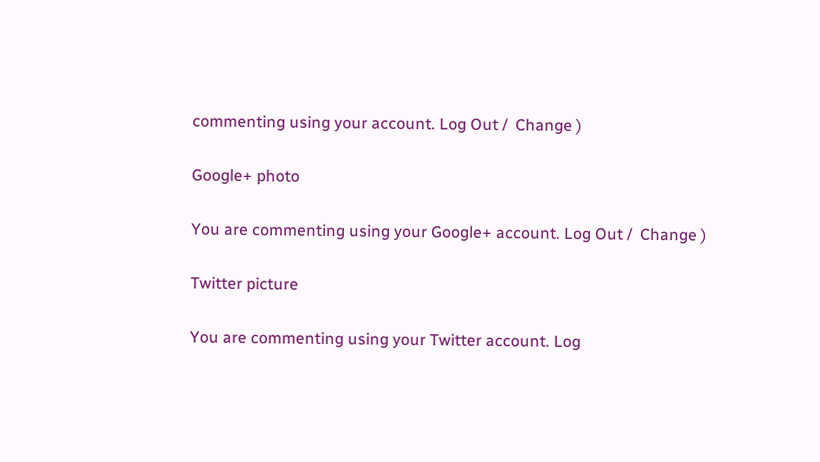commenting using your account. Log Out /  Change )

Google+ photo

You are commenting using your Google+ account. Log Out /  Change )

Twitter picture

You are commenting using your Twitter account. Log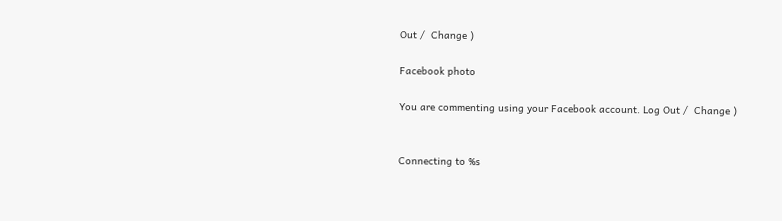Out /  Change )

Facebook photo

You are commenting using your Facebook account. Log Out /  Change )


Connecting to %s